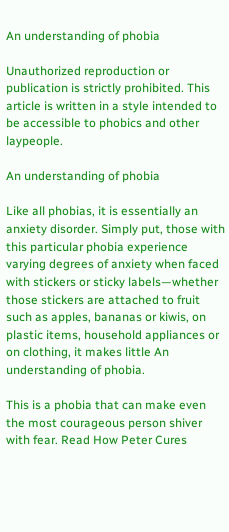An understanding of phobia

Unauthorized reproduction or publication is strictly prohibited. This article is written in a style intended to be accessible to phobics and other laypeople.

An understanding of phobia

Like all phobias, it is essentially an anxiety disorder. Simply put, those with this particular phobia experience varying degrees of anxiety when faced with stickers or sticky labels—whether those stickers are attached to fruit such as apples, bananas or kiwis, on plastic items, household appliances or on clothing, it makes little An understanding of phobia.

This is a phobia that can make even the most courageous person shiver with fear. Read How Peter Cures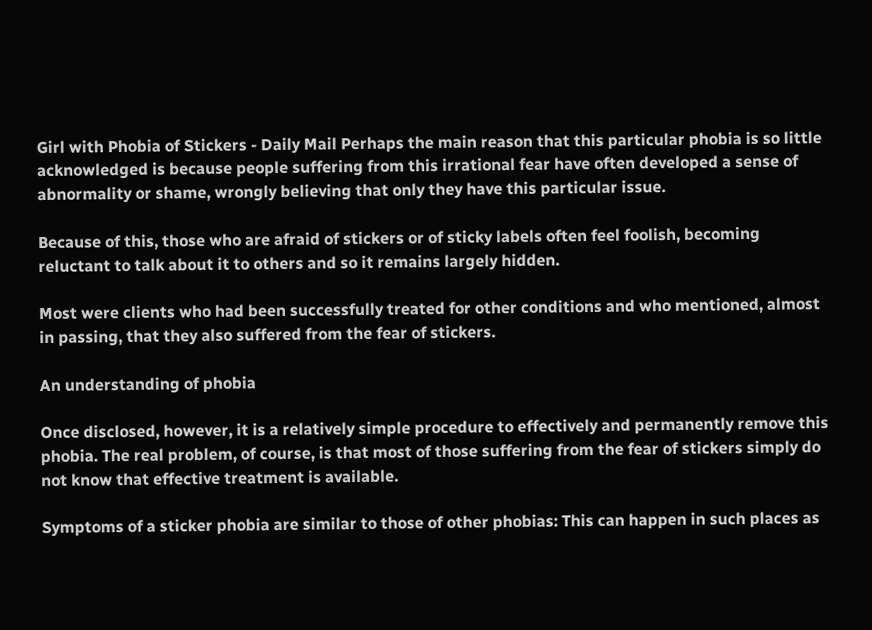Girl with Phobia of Stickers - Daily Mail Perhaps the main reason that this particular phobia is so little acknowledged is because people suffering from this irrational fear have often developed a sense of abnormality or shame, wrongly believing that only they have this particular issue.

Because of this, those who are afraid of stickers or of sticky labels often feel foolish, becoming reluctant to talk about it to others and so it remains largely hidden.

Most were clients who had been successfully treated for other conditions and who mentioned, almost in passing, that they also suffered from the fear of stickers.

An understanding of phobia

Once disclosed, however, it is a relatively simple procedure to effectively and permanently remove this phobia. The real problem, of course, is that most of those suffering from the fear of stickers simply do not know that effective treatment is available.

Symptoms of a sticker phobia are similar to those of other phobias: This can happen in such places as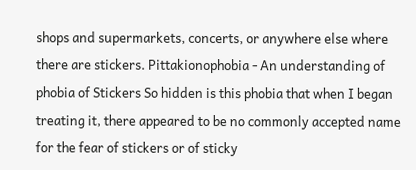shops and supermarkets, concerts, or anywhere else where there are stickers. Pittakionophobia - An understanding of phobia of Stickers So hidden is this phobia that when I began treating it, there appeared to be no commonly accepted name for the fear of stickers or of sticky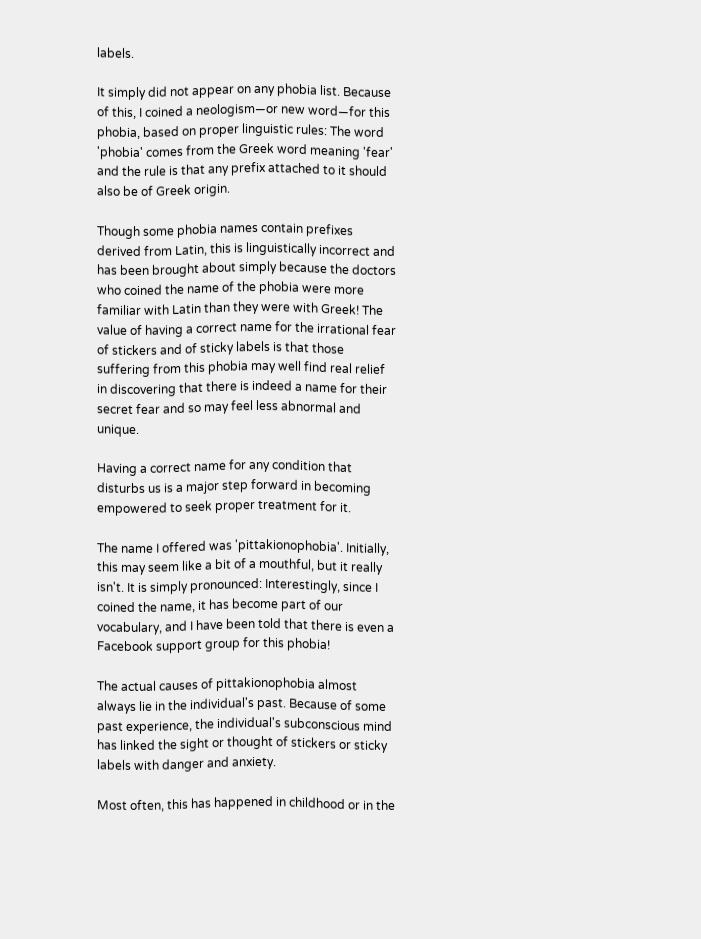labels.

It simply did not appear on any phobia list. Because of this, I coined a neologism—or new word—for this phobia, based on proper linguistic rules: The word 'phobia' comes from the Greek word meaning 'fear' and the rule is that any prefix attached to it should also be of Greek origin.

Though some phobia names contain prefixes derived from Latin, this is linguistically incorrect and has been brought about simply because the doctors who coined the name of the phobia were more familiar with Latin than they were with Greek! The value of having a correct name for the irrational fear of stickers and of sticky labels is that those suffering from this phobia may well find real relief in discovering that there is indeed a name for their secret fear and so may feel less abnormal and unique.

Having a correct name for any condition that disturbs us is a major step forward in becoming empowered to seek proper treatment for it.

The name I offered was 'pittakionophobia'. Initially, this may seem like a bit of a mouthful, but it really isn't. It is simply pronounced: Interestingly, since I coined the name, it has become part of our vocabulary, and I have been told that there is even a Facebook support group for this phobia!

The actual causes of pittakionophobia almost always lie in the individual's past. Because of some past experience, the individual's subconscious mind has linked the sight or thought of stickers or sticky labels with danger and anxiety.

Most often, this has happened in childhood or in the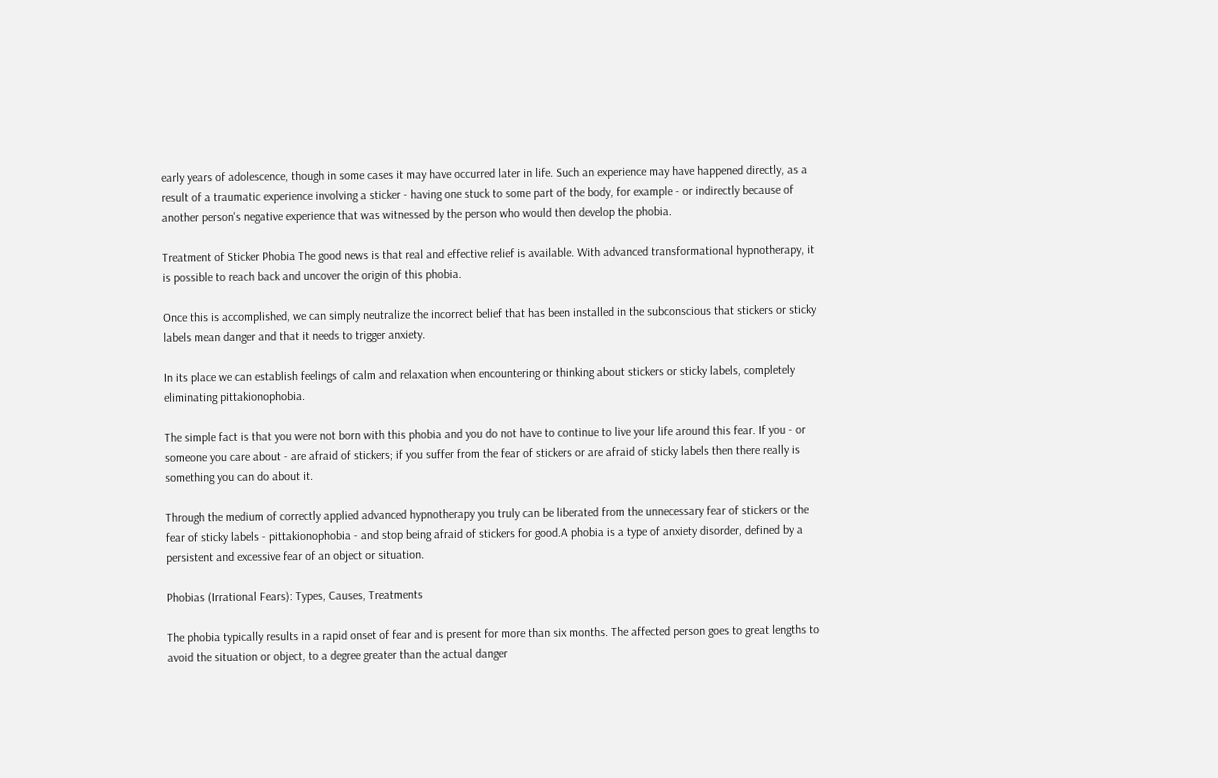early years of adolescence, though in some cases it may have occurred later in life. Such an experience may have happened directly, as a result of a traumatic experience involving a sticker - having one stuck to some part of the body, for example - or indirectly because of another person's negative experience that was witnessed by the person who would then develop the phobia.

Treatment of Sticker Phobia The good news is that real and effective relief is available. With advanced transformational hypnotherapy, it is possible to reach back and uncover the origin of this phobia.

Once this is accomplished, we can simply neutralize the incorrect belief that has been installed in the subconscious that stickers or sticky labels mean danger and that it needs to trigger anxiety.

In its place we can establish feelings of calm and relaxation when encountering or thinking about stickers or sticky labels, completely eliminating pittakionophobia.

The simple fact is that you were not born with this phobia and you do not have to continue to live your life around this fear. If you - or someone you care about - are afraid of stickers; if you suffer from the fear of stickers or are afraid of sticky labels then there really is something you can do about it.

Through the medium of correctly applied advanced hypnotherapy you truly can be liberated from the unnecessary fear of stickers or the fear of sticky labels - pittakionophobia - and stop being afraid of stickers for good.A phobia is a type of anxiety disorder, defined by a persistent and excessive fear of an object or situation.

Phobias (Irrational Fears): Types, Causes, Treatments

The phobia typically results in a rapid onset of fear and is present for more than six months. The affected person goes to great lengths to avoid the situation or object, to a degree greater than the actual danger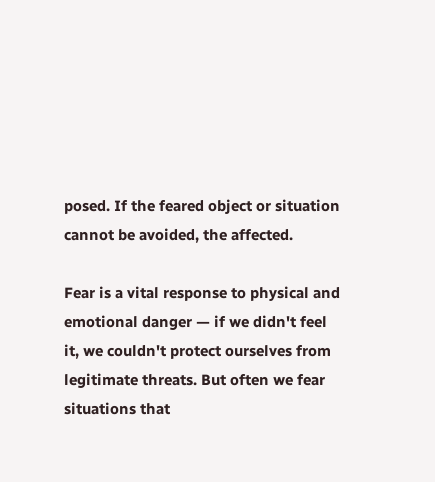posed. If the feared object or situation cannot be avoided, the affected.

Fear is a vital response to physical and emotional danger — if we didn't feel it, we couldn't protect ourselves from legitimate threats. But often we fear situations that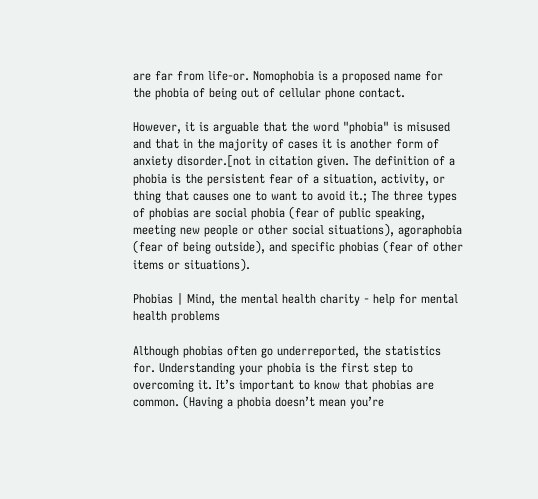are far from life-or. Nomophobia is a proposed name for the phobia of being out of cellular phone contact.

However, it is arguable that the word "phobia" is misused and that in the majority of cases it is another form of anxiety disorder.[not in citation given. The definition of a phobia is the persistent fear of a situation, activity, or thing that causes one to want to avoid it.; The three types of phobias are social phobia (fear of public speaking, meeting new people or other social situations), agoraphobia (fear of being outside), and specific phobias (fear of other items or situations).

Phobias | Mind, the mental health charity - help for mental health problems

Although phobias often go underreported, the statistics for. Understanding your phobia is the first step to overcoming it. It’s important to know that phobias are common. (Having a phobia doesn’t mean you’re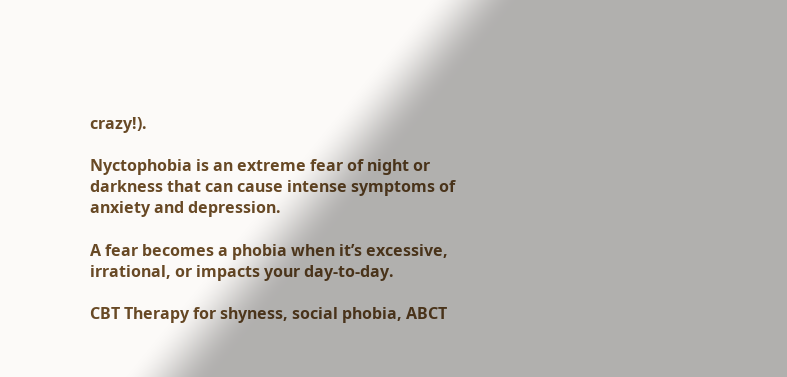crazy!).

Nyctophobia is an extreme fear of night or darkness that can cause intense symptoms of anxiety and depression.

A fear becomes a phobia when it’s excessive, irrational, or impacts your day-to-day.

CBT Therapy for shyness, social phobia, ABCT